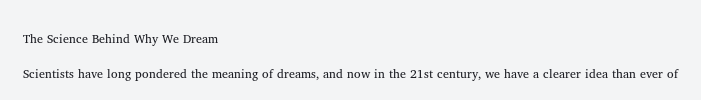The Science Behind Why We Dream

Scientists have long pondered the meaning of dreams, and now in the 21st century, we have a clearer idea than ever of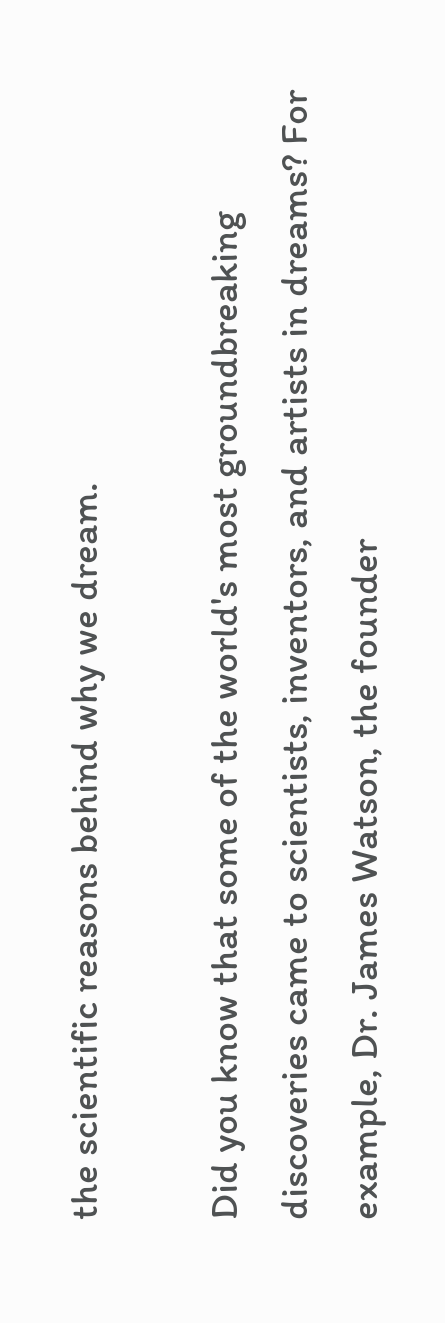the scientific reasons behind why we dream.

Did you know that some of the world's most groundbreaking discoveries came to scientists, inventors, and artists in dreams? For example, Dr. James Watson, the founder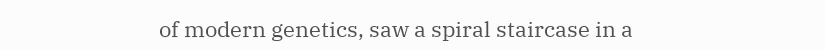of modern genetics, saw a spiral staircase in a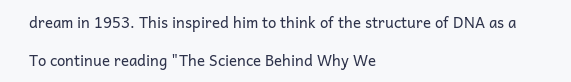dream in 1953. This inspired him to think of the structure of DNA as a

To continue reading "The Science Behind Why We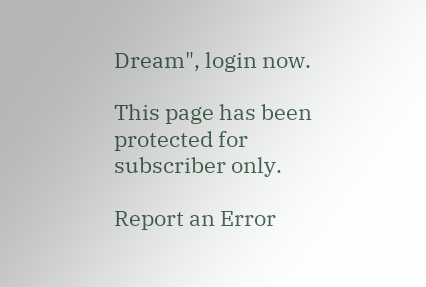Dream", login now.

This page has been protected for subscriber only.

Report an Error